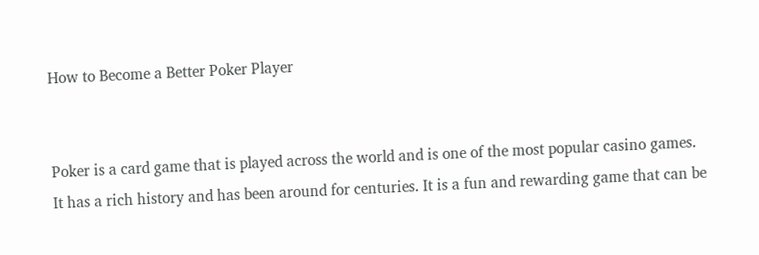How to Become a Better Poker Player


Poker is a card game that is played across the world and is one of the most popular casino games. It has a rich history and has been around for centuries. It is a fun and rewarding game that can be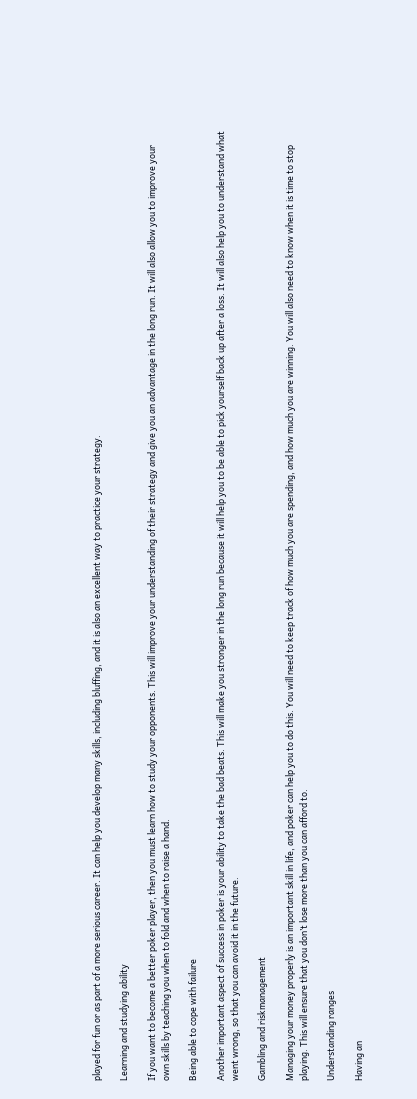played for fun or as part of a more serious career. It can help you develop many skills, including bluffing, and it is also an excellent way to practice your strategy.

Learning and studying ability

If you want to become a better poker player, then you must learn how to study your opponents. This will improve your understanding of their strategy and give you an advantage in the long run. It will also allow you to improve your own skills by teaching you when to fold and when to raise a hand.

Being able to cope with failure

Another important aspect of success in poker is your ability to take the bad beats. This will make you stronger in the long run because it will help you to be able to pick yourself back up after a loss. It will also help you to understand what went wrong, so that you can avoid it in the future.

Gambling and riskmanagement

Managing your money properly is an important skill in life, and poker can help you to do this. You will need to keep track of how much you are spending, and how much you are winning. You will also need to know when it is time to stop playing. This will ensure that you don’t lose more than you can afford to.

Understanding ranges

Having an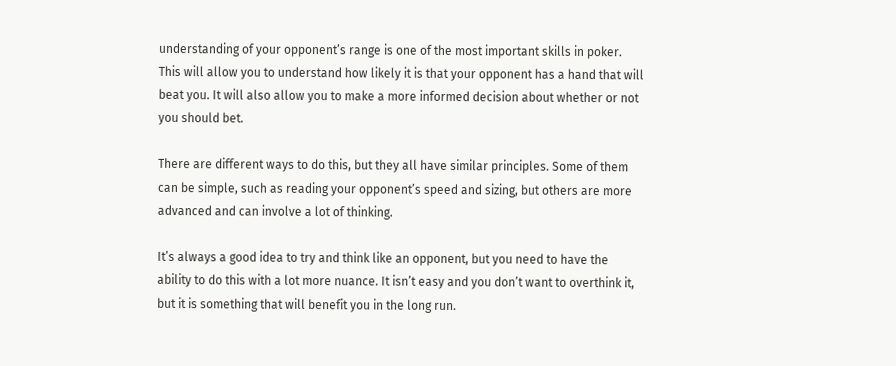understanding of your opponent’s range is one of the most important skills in poker. This will allow you to understand how likely it is that your opponent has a hand that will beat you. It will also allow you to make a more informed decision about whether or not you should bet.

There are different ways to do this, but they all have similar principles. Some of them can be simple, such as reading your opponent’s speed and sizing, but others are more advanced and can involve a lot of thinking.

It’s always a good idea to try and think like an opponent, but you need to have the ability to do this with a lot more nuance. It isn’t easy and you don’t want to overthink it, but it is something that will benefit you in the long run.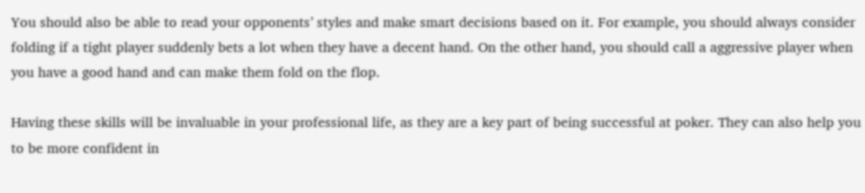You should also be able to read your opponents’ styles and make smart decisions based on it. For example, you should always consider folding if a tight player suddenly bets a lot when they have a decent hand. On the other hand, you should call a aggressive player when you have a good hand and can make them fold on the flop.

Having these skills will be invaluable in your professional life, as they are a key part of being successful at poker. They can also help you to be more confident in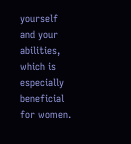yourself and your abilities, which is especially beneficial for women.